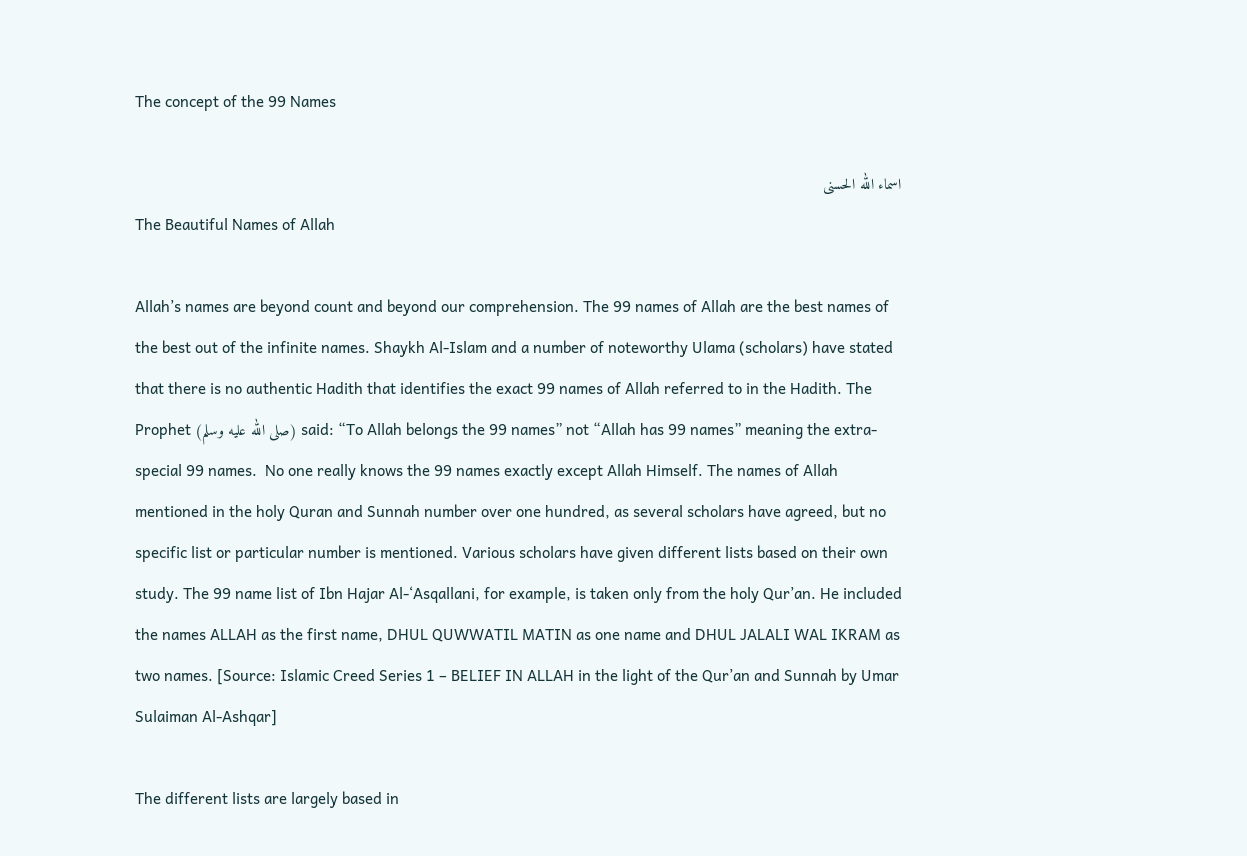The concept of the 99 Names

اسماء الله الحسنى
The Beautiful Names of Allah

Allah’s names are beyond count and beyond our comprehension. The 99 names of Allah are the best names of the best out of the infinite names. Shaykh Al-Islam and a number of noteworthy Ulama (scholars) have stated that there is no authentic Hadith that identifies the exact 99 names of Allah referred to in the Hadith. The Prophet (صلى الله عليه وسلم) said: “To Allah belongs the 99 names” not “Allah has 99 names” meaning the extra-special 99 names.  No one really knows the 99 names exactly except Allah Himself. The names of Allah mentioned in the holy Quran and Sunnah number over one hundred, as several scholars have agreed, but no specific list or particular number is mentioned. Various scholars have given different lists based on their own study. The 99 name list of Ibn Hajar Al-‘Asqallani, for example, is taken only from the holy Qur’an. He included the names ALLAH as the first name, DHUL QUWWATIL MATIN as one name and DHUL JALALI WAL IKRAM as two names. [Source: Islamic Creed Series 1 – BELIEF IN ALLAH in the light of the Qur’an and Sunnah by Umar Sulaiman Al-Ashqar]

The different lists are largely based in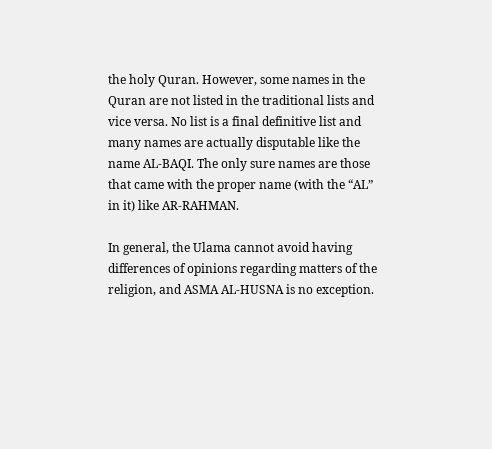the holy Quran. However, some names in the Quran are not listed in the traditional lists and vice versa. No list is a final definitive list and many names are actually disputable like the name AL-BAQI. The only sure names are those that came with the proper name (with the “AL” in it) like AR-RAHMAN.

In general, the Ulama cannot avoid having differences of opinions regarding matters of the religion, and ASMA AL-HUSNA is no exception.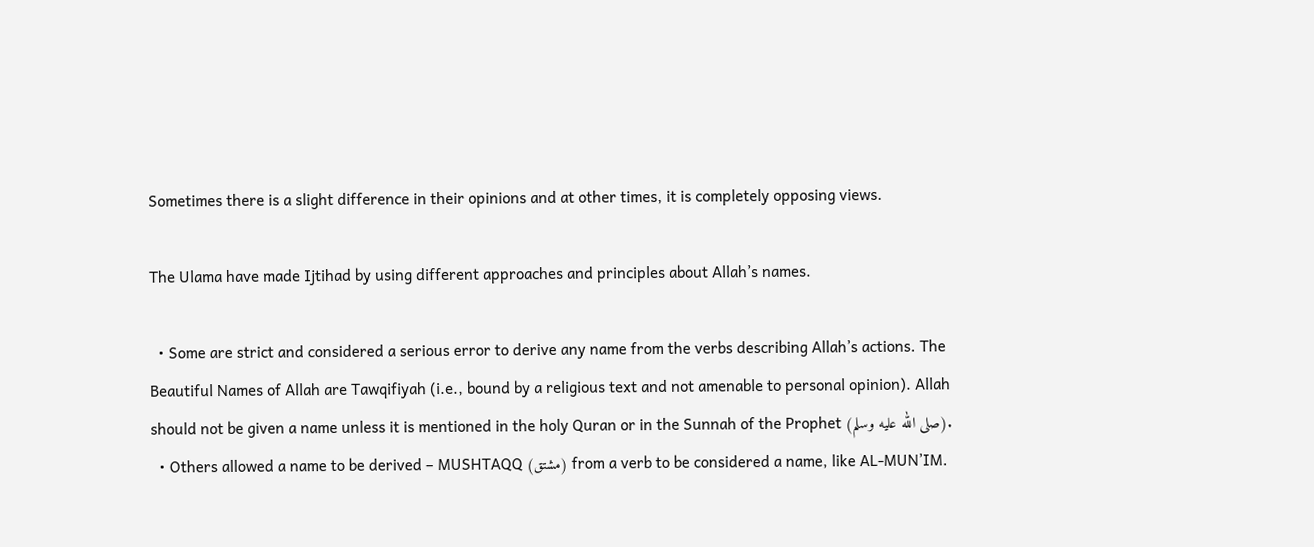Sometimes there is a slight difference in their opinions and at other times, it is completely opposing views.

The Ulama have made Ijtihad by using different approaches and principles about Allah’s names.

  • Some are strict and considered a serious error to derive any name from the verbs describing Allah’s actions. The Beautiful Names of Allah are Tawqifiyah (i.e., bound by a religious text and not amenable to personal opinion). Allah should not be given a name unless it is mentioned in the holy Quran or in the Sunnah of the Prophet (صلى الله عليه وسلم).
  • Others allowed a name to be derived – MUSHTAQQ (مشتق) from a verb to be considered a name, like AL-MUN’IM.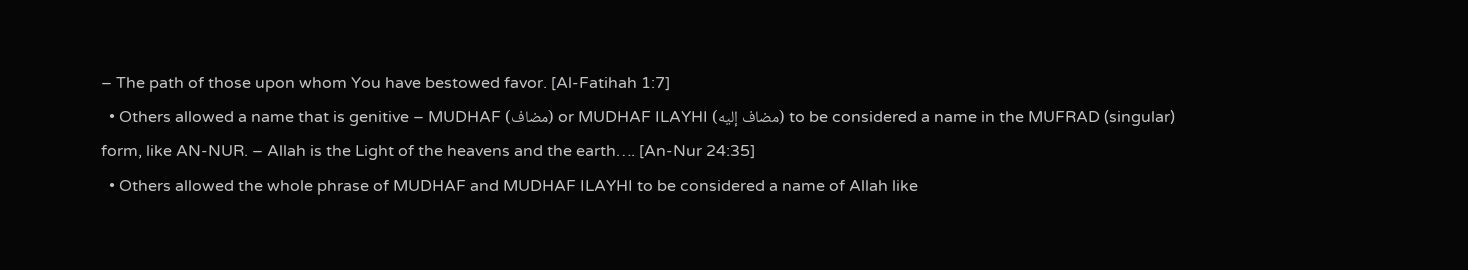– The path of those upon whom You have bestowed favor. [Al-Fatihah 1:7]
  • Others allowed a name that is genitive – MUDHAF (مضاف) or MUDHAF ILAYHI (مضاف إليه) to be considered a name in the MUFRAD (singular) form, like AN-NUR. – Allah is the Light of the heavens and the earth…. [An-Nur 24:35]
  • Others allowed the whole phrase of MUDHAF and MUDHAF ILAYHI to be considered a name of Allah like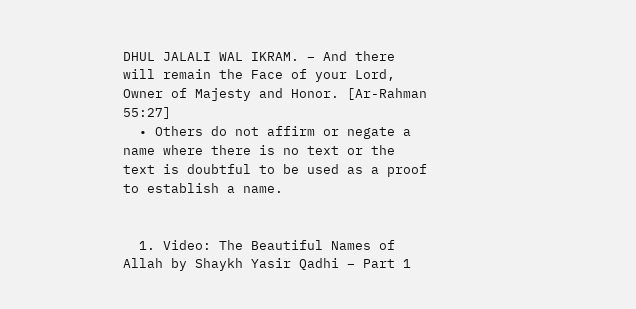DHUL JALALI WAL IKRAM. – And there will remain the Face of your Lord, Owner of Majesty and Honor. [Ar-Rahman 55:27]
  • Others do not affirm or negate a name where there is no text or the text is doubtful to be used as a proof to establish a name.


  1. Video: The Beautiful Names of Allah by Shaykh Yasir Qadhi – Part 1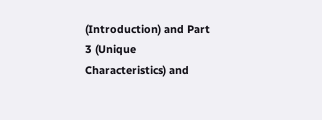(Introduction) and Part 3 (Unique Characteristics) and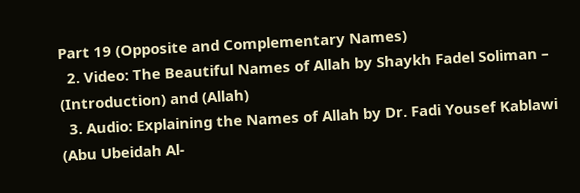Part 19 (Opposite and Complementary Names)
  2. Video: The Beautiful Names of Allah by Shaykh Fadel Soliman – (Introduction) and (Allah)
  3. Audio: Explaining the Names of Allah by Dr. Fadi Yousef Kablawi (Abu Ubeidah Al-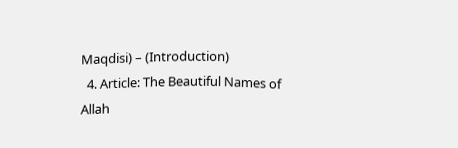Maqdisi) – (Introduction)
  4. Article: The Beautiful Names of Allah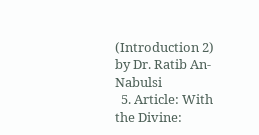(Introduction 2) by Dr. Ratib An-Nabulsi
  5. Article: With the Divine: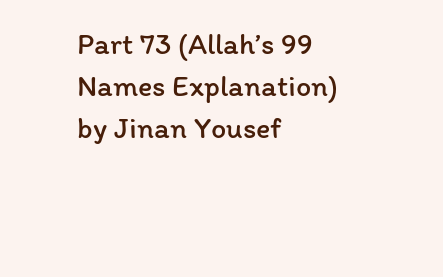Part 73 (Allah’s 99 Names Explanation) by Jinan Yousef